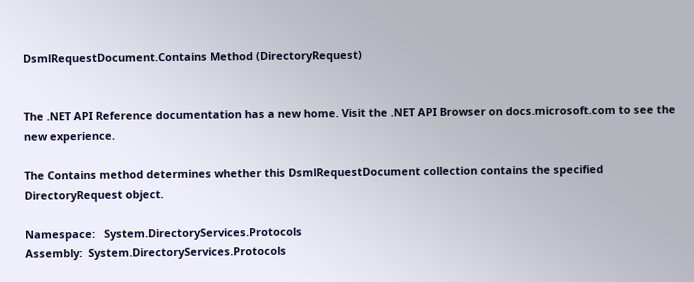DsmlRequestDocument.Contains Method (DirectoryRequest)


The .NET API Reference documentation has a new home. Visit the .NET API Browser on docs.microsoft.com to see the new experience.

The Contains method determines whether this DsmlRequestDocument collection contains the specified DirectoryRequest object.

Namespace:   System.DirectoryServices.Protocols
Assembly:  System.DirectoryServices.Protocols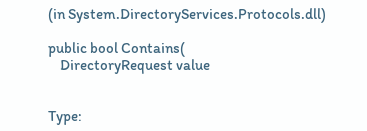(in System.DirectoryServices.Protocols.dll)

public bool Contains(
    DirectoryRequest value


Type: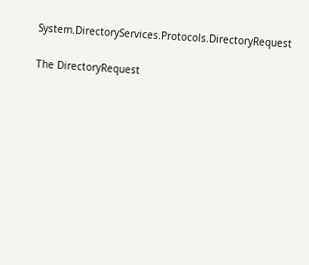System.DirectoryServices.Protocols.DirectoryRequest

The DirectoryRequest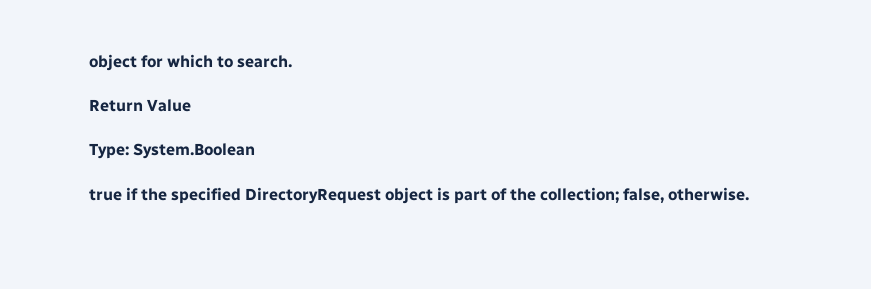object for which to search.

Return Value

Type: System.Boolean

true if the specified DirectoryRequest object is part of the collection; false, otherwise.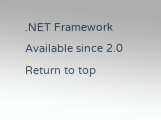.NET Framework
Available since 2.0
Return to top